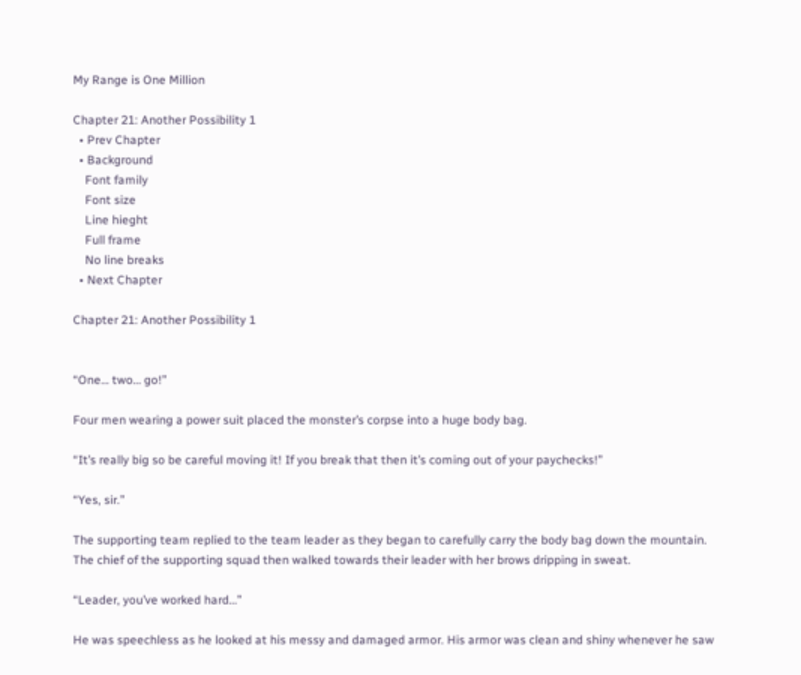My Range is One Million

Chapter 21: Another Possibility 1
  • Prev Chapter
  • Background
    Font family
    Font size
    Line hieght
    Full frame
    No line breaks
  • Next Chapter

Chapter 21: Another Possibility 1


“One… two… go!”

Four men wearing a power suit placed the monster’s corpse into a huge body bag.

“It’s really big so be careful moving it! If you break that then it’s coming out of your paychecks!”

“Yes, sir.”

The supporting team replied to the team leader as they began to carefully carry the body bag down the mountain. The chief of the supporting squad then walked towards their leader with her brows dripping in sweat.

“Leader, you’ve worked hard…”

He was speechless as he looked at his messy and damaged armor. His armor was clean and shiny whenever he saw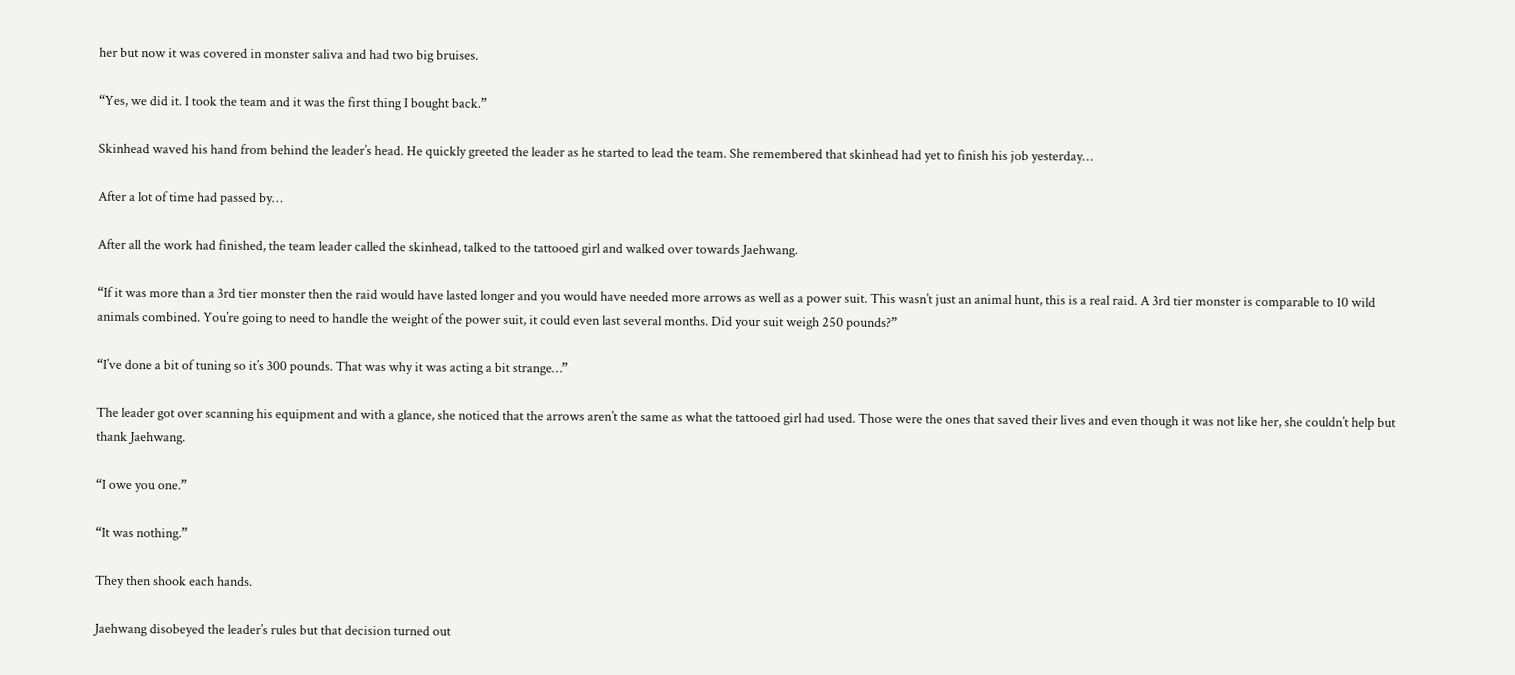her but now it was covered in monster saliva and had two big bruises.

“Yes, we did it. I took the team and it was the first thing I bought back.”

Skinhead waved his hand from behind the leader’s head. He quickly greeted the leader as he started to lead the team. She remembered that skinhead had yet to finish his job yesterday…

After a lot of time had passed by…

After all the work had finished, the team leader called the skinhead, talked to the tattooed girl and walked over towards Jaehwang.

“If it was more than a 3rd tier monster then the raid would have lasted longer and you would have needed more arrows as well as a power suit. This wasn’t just an animal hunt, this is a real raid. A 3rd tier monster is comparable to 10 wild animals combined. You’re going to need to handle the weight of the power suit, it could even last several months. Did your suit weigh 250 pounds?”

“I’ve done a bit of tuning so it’s 300 pounds. That was why it was acting a bit strange…”

The leader got over scanning his equipment and with a glance, she noticed that the arrows aren’t the same as what the tattooed girl had used. Those were the ones that saved their lives and even though it was not like her, she couldn’t help but thank Jaehwang.

“I owe you one.”

“It was nothing.”

They then shook each hands.

Jaehwang disobeyed the leader’s rules but that decision turned out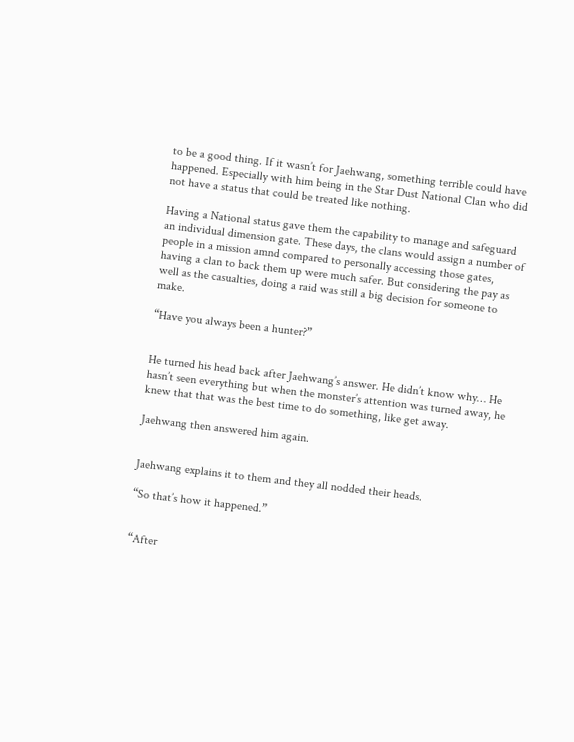to be a good thing. If it wasn’t for Jaehwang, something terrible could have happened. Especially with him being in the Star Dust National Clan who did not have a status that could be treated like nothing.

Having a National status gave them the capability to manage and safeguard an individual dimension gate. These days, the clans would assign a number of people in a mission amnd compared to personally accessing those gates, having a clan to back them up were much safer. But considering the pay as well as the casualties, doing a raid was still a big decision for someone to make.

“Have you always been a hunter?”


He turned his head back after Jaehwang’s answer. He didn’t know why… He hasn’t seen everything but when the monster’s attention was turned away, he knew that that was the best time to do something, like get away.

Jaehwang then answered him again.


Jaehwang explains it to them and they all nodded their heads.

“So that’s how it happened.”


“After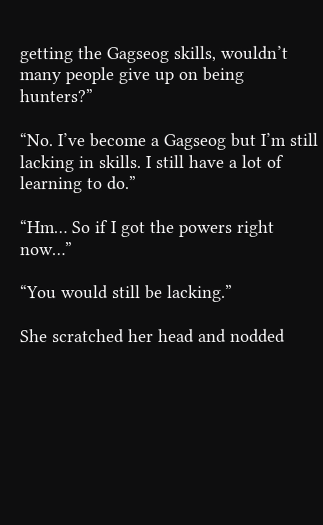getting the Gagseog skills, wouldn’t many people give up on being hunters?”

“No. I’ve become a Gagseog but I’m still lacking in skills. I still have a lot of learning to do.”

“Hm… So if I got the powers right now…”

“You would still be lacking.”

She scratched her head and nodded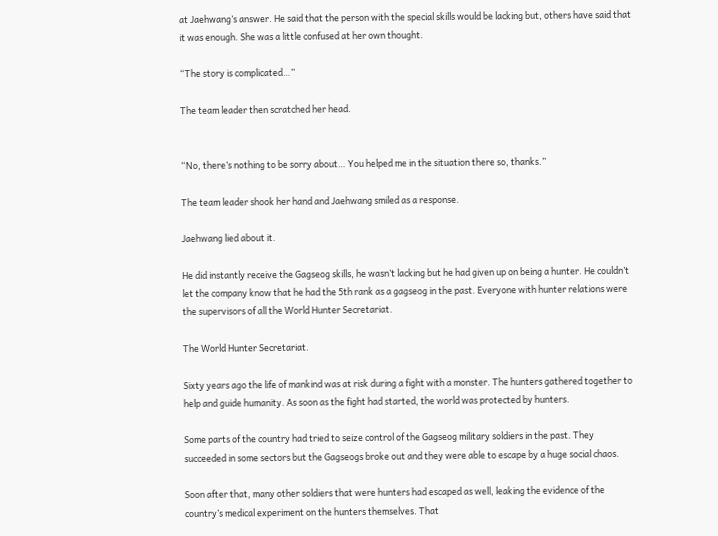at Jaehwang’s answer. He said that the person with the special skills would be lacking but, others have said that it was enough. She was a little confused at her own thought.

“The story is complicated…”

The team leader then scratched her head.


“No, there’s nothing to be sorry about… You helped me in the situation there so, thanks.”

The team leader shook her hand and Jaehwang smiled as a response.

Jaehwang lied about it.

He did instantly receive the Gagseog skills, he wasn’t lacking but he had given up on being a hunter. He couldn’t let the company know that he had the 5th rank as a gagseog in the past. Everyone with hunter relations were the supervisors of all the World Hunter Secretariat.

The World Hunter Secretariat.

Sixty years ago the life of mankind was at risk during a fight with a monster. The hunters gathered together to help and guide humanity. As soon as the fight had started, the world was protected by hunters.

Some parts of the country had tried to seize control of the Gagseog military soldiers in the past. They succeeded in some sectors but the Gagseogs broke out and they were able to escape by a huge social chaos.

Soon after that, many other soldiers that were hunters had escaped as well, leaking the evidence of the country’s medical experiment on the hunters themselves. That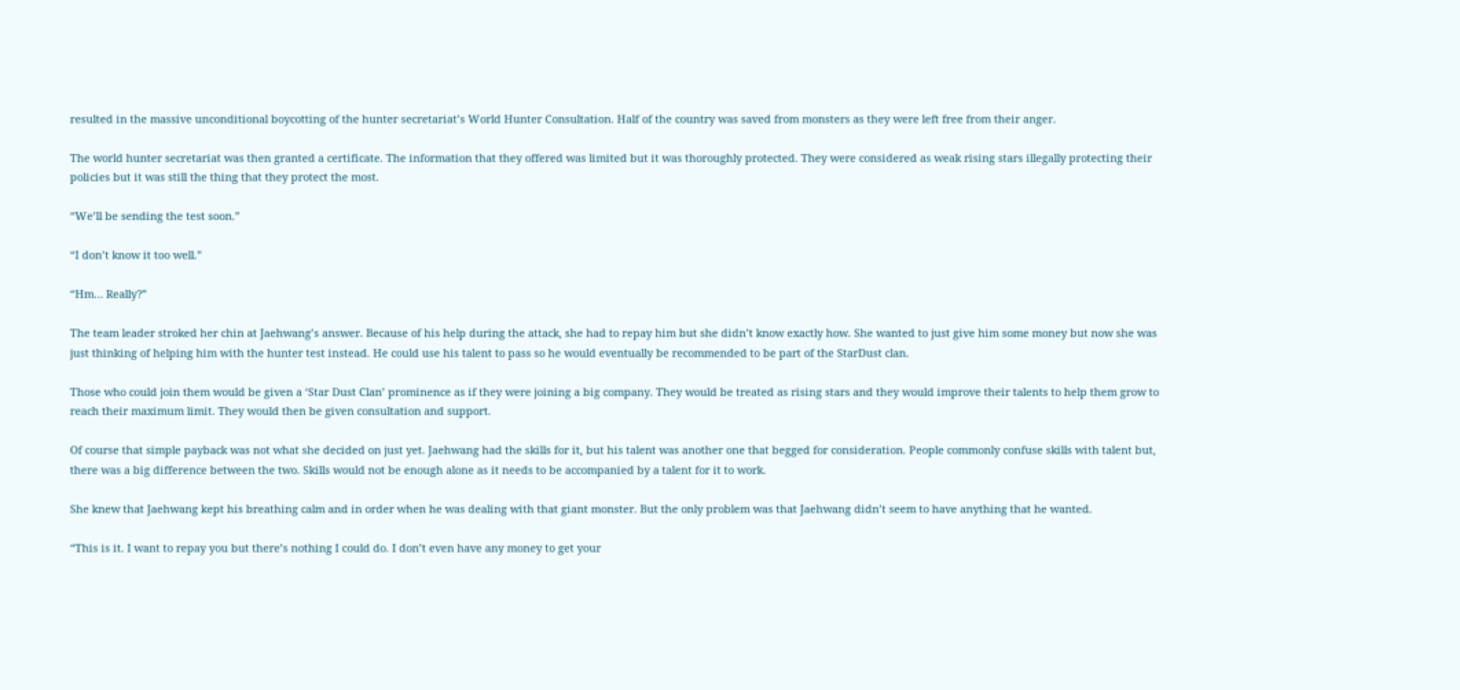resulted in the massive unconditional boycotting of the hunter secretariat’s World Hunter Consultation. Half of the country was saved from monsters as they were left free from their anger.

The world hunter secretariat was then granted a certificate. The information that they offered was limited but it was thoroughly protected. They were considered as weak rising stars illegally protecting their policies but it was still the thing that they protect the most.

“We’ll be sending the test soon.”

“I don’t know it too well.”

“Hm… Really?”

The team leader stroked her chin at Jaehwang’s answer. Because of his help during the attack, she had to repay him but she didn’t know exactly how. She wanted to just give him some money but now she was just thinking of helping him with the hunter test instead. He could use his talent to pass so he would eventually be recommended to be part of the StarDust clan.

Those who could join them would be given a ‘Star Dust Clan’ prominence as if they were joining a big company. They would be treated as rising stars and they would improve their talents to help them grow to reach their maximum limit. They would then be given consultation and support.

Of course that simple payback was not what she decided on just yet. Jaehwang had the skills for it, but his talent was another one that begged for consideration. People commonly confuse skills with talent but, there was a big difference between the two. Skills would not be enough alone as it needs to be accompanied by a talent for it to work.

She knew that Jaehwang kept his breathing calm and in order when he was dealing with that giant monster. But the only problem was that Jaehwang didn’t seem to have anything that he wanted.

“This is it. I want to repay you but there’s nothing I could do. I don’t even have any money to get your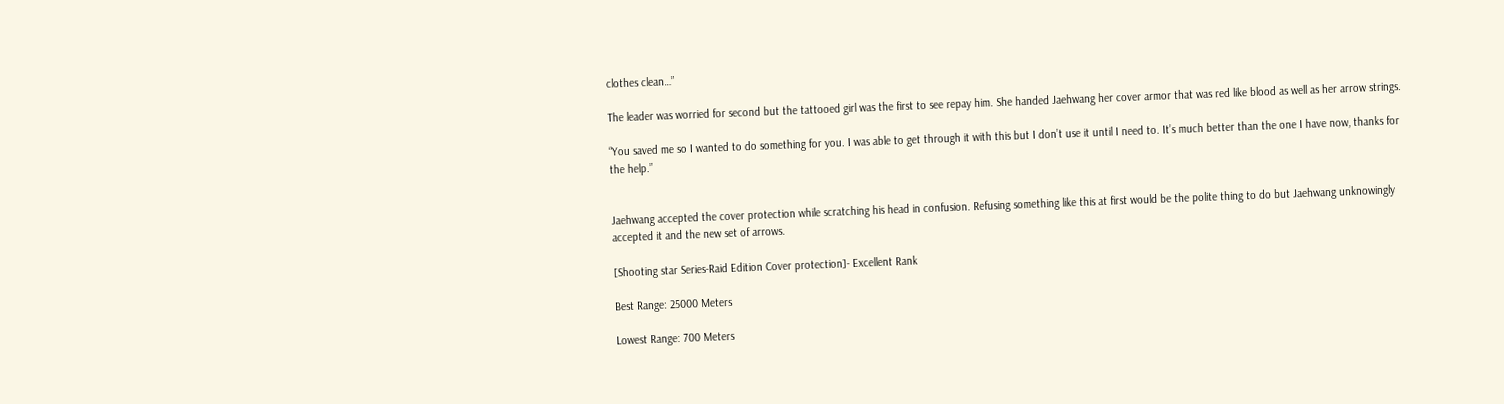clothes clean…”

The leader was worried for second but the tattooed girl was the first to see repay him. She handed Jaehwang her cover armor that was red like blood as well as her arrow strings.

“You saved me so I wanted to do something for you. I was able to get through it with this but I don’t use it until I need to. It’s much better than the one I have now, thanks for the help.”


Jaehwang accepted the cover protection while scratching his head in confusion. Refusing something like this at first would be the polite thing to do but Jaehwang unknowingly accepted it and the new set of arrows.

[Shooting star Series-Raid Edition Cover protection]- Excellent Rank

Best Range: 25000 Meters

Lowest Range: 700 Meters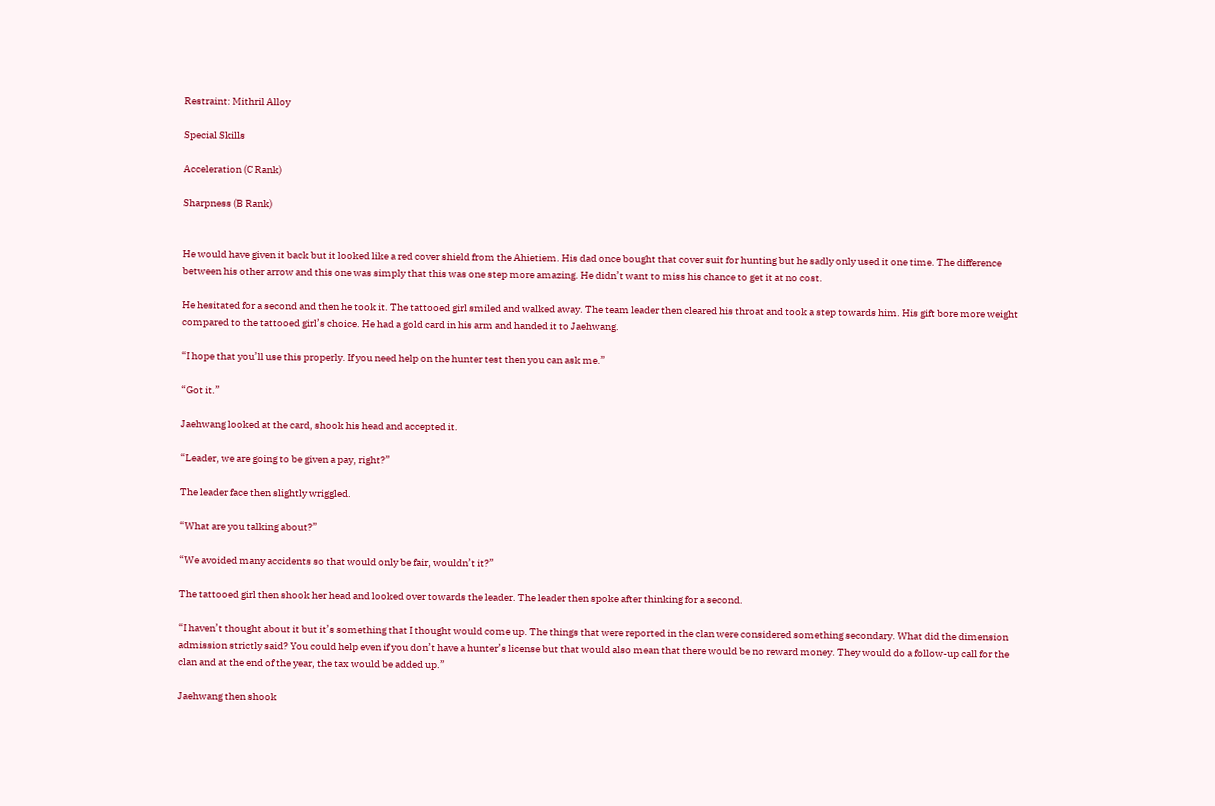Restraint: Mithril Alloy

Special Skills

Acceleration (C Rank)

Sharpness (B Rank)


He would have given it back but it looked like a red cover shield from the Ahietiem. His dad once bought that cover suit for hunting but he sadly only used it one time. The difference between his other arrow and this one was simply that this was one step more amazing. He didn’t want to miss his chance to get it at no cost.

He hesitated for a second and then he took it. The tattooed girl smiled and walked away. The team leader then cleared his throat and took a step towards him. His gift bore more weight compared to the tattooed girl’s choice. He had a gold card in his arm and handed it to Jaehwang.

“I hope that you’ll use this properly. If you need help on the hunter test then you can ask me.”

“Got it.”

Jaehwang looked at the card, shook his head and accepted it.

“Leader, we are going to be given a pay, right?”

The leader face then slightly wriggled.

“What are you talking about?”

“We avoided many accidents so that would only be fair, wouldn’t it?”

The tattooed girl then shook her head and looked over towards the leader. The leader then spoke after thinking for a second.

“I haven’t thought about it but it’s something that I thought would come up. The things that were reported in the clan were considered something secondary. What did the dimension admission strictly said? You could help even if you don’t have a hunter’s license but that would also mean that there would be no reward money. They would do a follow-up call for the clan and at the end of the year, the tax would be added up.”

Jaehwang then shook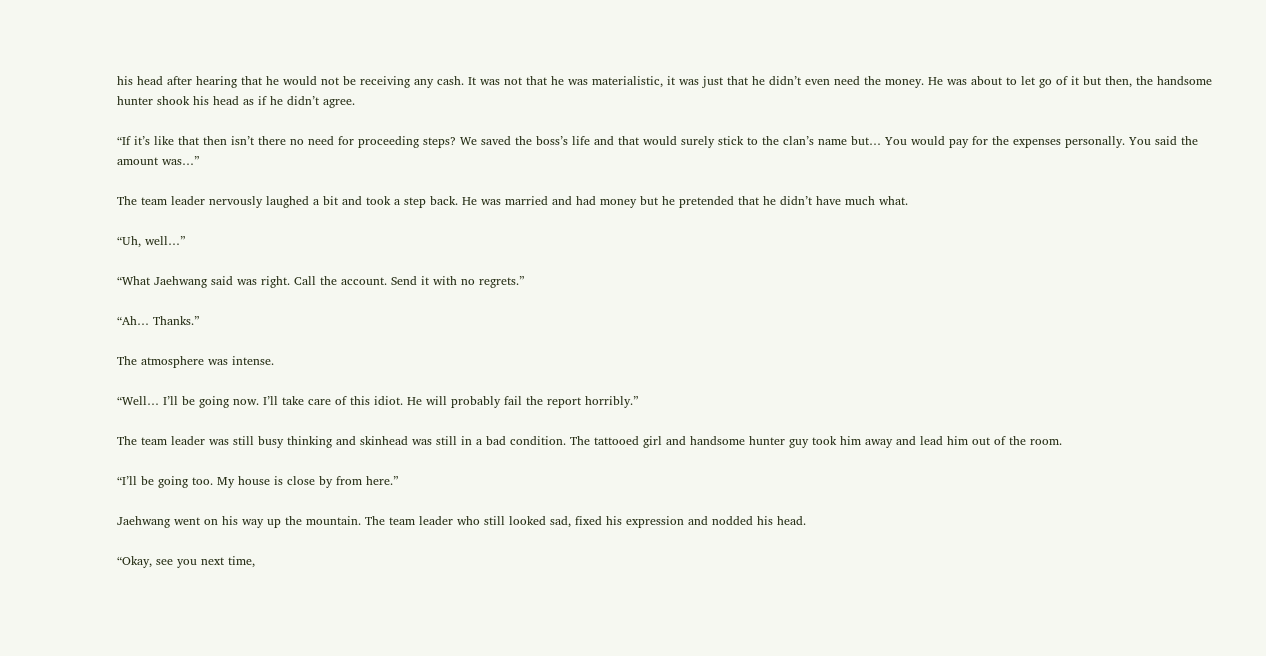his head after hearing that he would not be receiving any cash. It was not that he was materialistic, it was just that he didn’t even need the money. He was about to let go of it but then, the handsome hunter shook his head as if he didn’t agree.

“If it’s like that then isn’t there no need for proceeding steps? We saved the boss’s life and that would surely stick to the clan’s name but… You would pay for the expenses personally. You said the amount was…”

The team leader nervously laughed a bit and took a step back. He was married and had money but he pretended that he didn’t have much what.

“Uh, well…”

“What Jaehwang said was right. Call the account. Send it with no regrets.”

“Ah… Thanks.”

The atmosphere was intense.

“Well… I’ll be going now. I’ll take care of this idiot. He will probably fail the report horribly.”

The team leader was still busy thinking and skinhead was still in a bad condition. The tattooed girl and handsome hunter guy took him away and lead him out of the room.

“I’ll be going too. My house is close by from here.”

Jaehwang went on his way up the mountain. The team leader who still looked sad, fixed his expression and nodded his head.

“Okay, see you next time,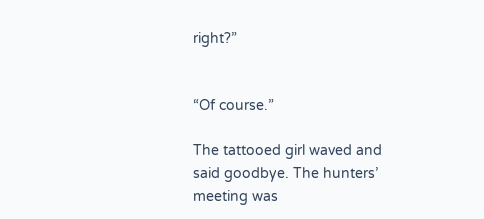right?”


“Of course.”

The tattooed girl waved and said goodbye. The hunters’ meeting was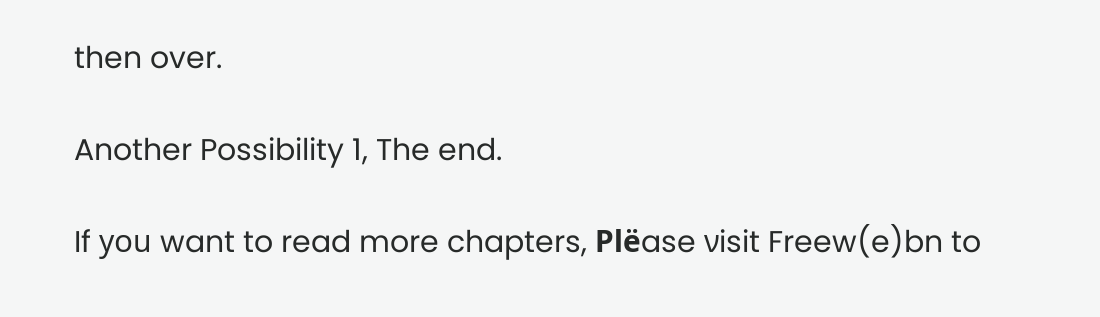then over.

Another Possibility 1, The end.

If yᴏu want to read more chapters, Plёase νisit Freew(e)bn to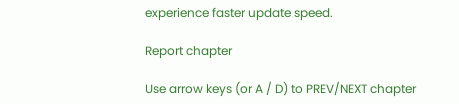experience faster update speed.

Report chapter

Use arrow keys (or A / D) to PREV/NEXT chapter